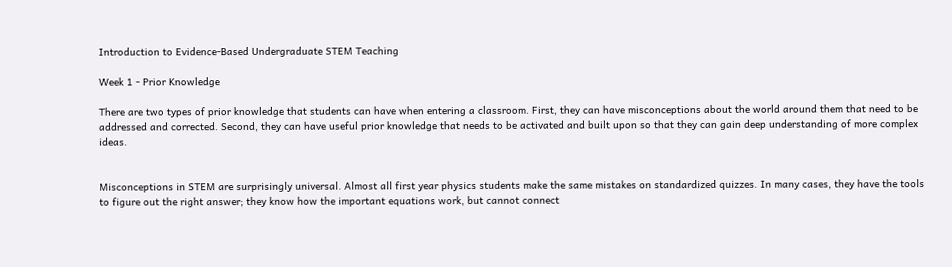Introduction to Evidence-Based Undergraduate STEM Teaching

Week 1 - Prior Knowledge

There are two types of prior knowledge that students can have when entering a classroom. First, they can have misconceptions about the world around them that need to be addressed and corrected. Second, they can have useful prior knowledge that needs to be activated and built upon so that they can gain deep understanding of more complex ideas.


Misconceptions in STEM are surprisingly universal. Almost all first year physics students make the same mistakes on standardized quizzes. In many cases, they have the tools to figure out the right answer; they know how the important equations work, but cannot connect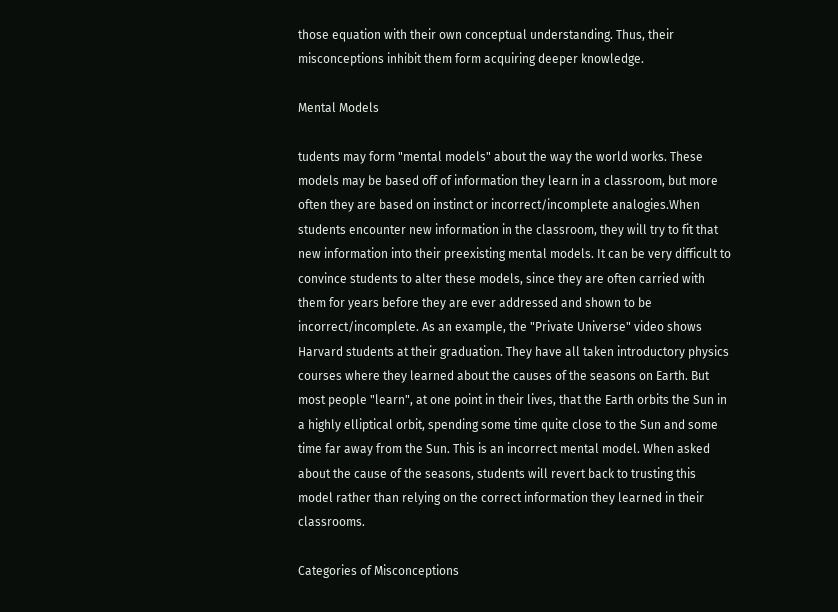those equation with their own conceptual understanding. Thus, their misconceptions inhibit them form acquiring deeper knowledge.

Mental Models

tudents may form "mental models" about the way the world works. These models may be based off of information they learn in a classroom, but more often they are based on instinct or incorrect/incomplete analogies.When students encounter new information in the classroom, they will try to fit that new information into their preexisting mental models. It can be very difficult to convince students to alter these models, since they are often carried with them for years before they are ever addressed and shown to be incorrect/incomplete. As an example, the "Private Universe" video shows Harvard students at their graduation. They have all taken introductory physics courses where they learned about the causes of the seasons on Earth. But most people "learn", at one point in their lives, that the Earth orbits the Sun in a highly elliptical orbit, spending some time quite close to the Sun and some time far away from the Sun. This is an incorrect mental model. When asked about the cause of the seasons, students will revert back to trusting this model rather than relying on the correct information they learned in their classrooms.

Categories of Misconceptions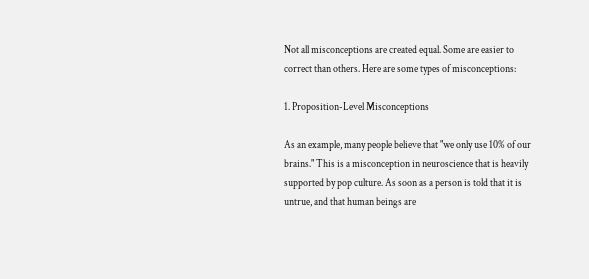Not all misconceptions are created equal. Some are easier to correct than others. Here are some types of misconceptions:

1. Proposition-Level Misconceptions

As an example, many people believe that "we only use 10% of our brains." This is a misconception in neuroscience that is heavily supported by pop culture. As soon as a person is told that it is untrue, and that human beings are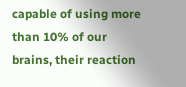capable of using more than 10% of our brains, their reaction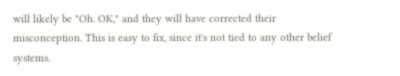will likely be "Oh. OK," and they will have corrected their misconception. This is easy to fix, since it's not tied to any other belief systems.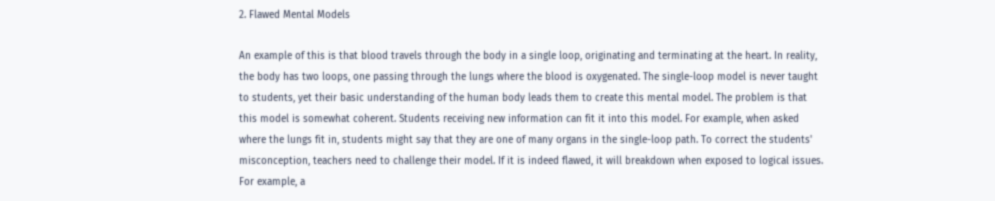2. Flawed Mental Models

An example of this is that blood travels through the body in a single loop, originating and terminating at the heart. In reality, the body has two loops, one passing through the lungs where the blood is oxygenated. The single-loop model is never taught to students, yet their basic understanding of the human body leads them to create this mental model. The problem is that this model is somewhat coherent. Students receiving new information can fit it into this model. For example, when asked where the lungs fit in, students might say that they are one of many organs in the single-loop path. To correct the students' misconception, teachers need to challenge their model. If it is indeed flawed, it will breakdown when exposed to logical issues. For example, a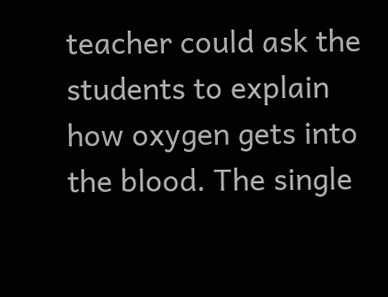teacher could ask the students to explain how oxygen gets into the blood. The single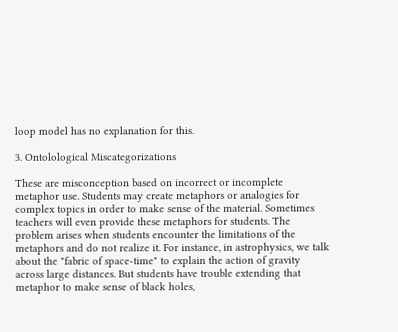loop model has no explanation for this.

3. Ontolological Miscategorizations

These are misconception based on incorrect or incomplete metaphor use. Students may create metaphors or analogies for complex topics in order to make sense of the material. Sometimes teachers will even provide these metaphors for students. The problem arises when students encounter the limitations of the metaphors and do not realize it. For instance, in astrophysics, we talk about the "fabric of space-time" to explain the action of gravity across large distances. But students have trouble extending that metaphor to make sense of black holes,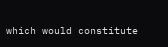which would constitute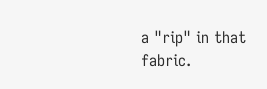a "rip" in that fabric.